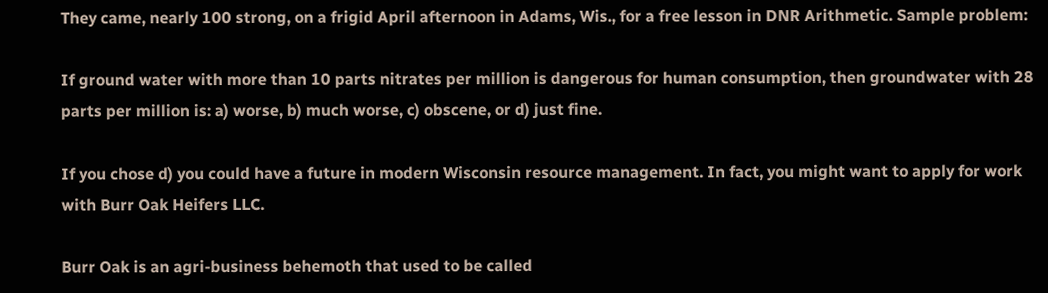They came, nearly 100 strong, on a frigid April afternoon in Adams, Wis., for a free lesson in DNR Arithmetic. Sample problem:

If ground water with more than 10 parts nitrates per million is dangerous for human consumption, then groundwater with 28 parts per million is: a) worse, b) much worse, c) obscene, or d) just fine.

If you chose d) you could have a future in modern Wisconsin resource management. In fact, you might want to apply for work with Burr Oak Heifers LLC.

Burr Oak is an agri-business behemoth that used to be called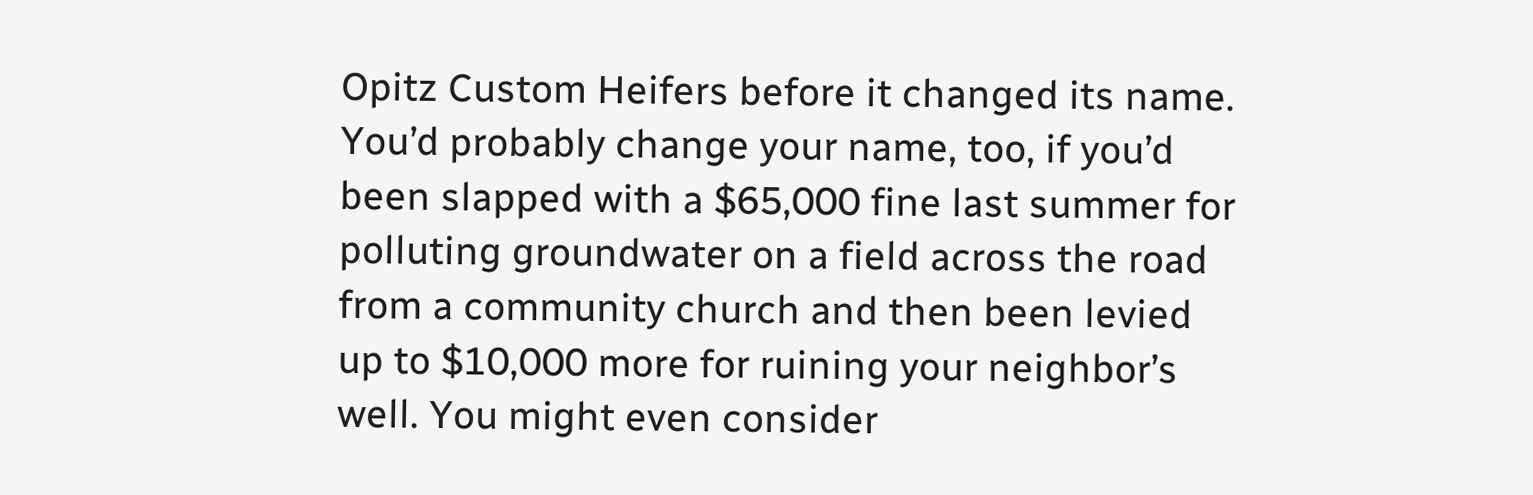Opitz Custom Heifers before it changed its name. You’d probably change your name, too, if you’d been slapped with a $65,000 fine last summer for polluting groundwater on a field across the road from a community church and then been levied up to $10,000 more for ruining your neighbor’s well. You might even consider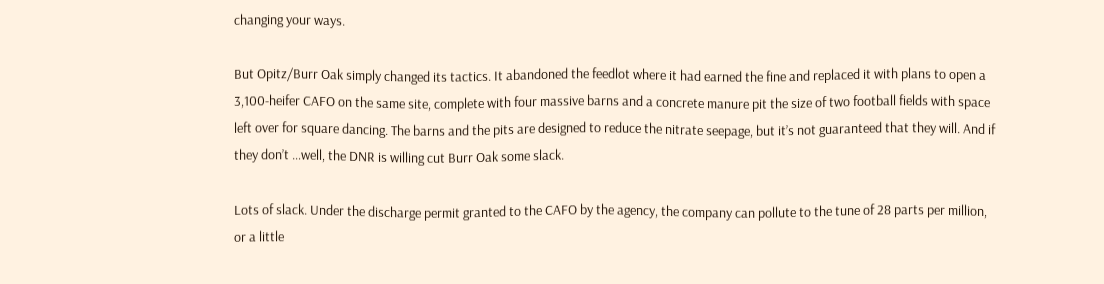changing your ways.

But Opitz/Burr Oak simply changed its tactics. It abandoned the feedlot where it had earned the fine and replaced it with plans to open a 3,100-heifer CAFO on the same site, complete with four massive barns and a concrete manure pit the size of two football fields with space left over for square dancing. The barns and the pits are designed to reduce the nitrate seepage, but it’s not guaranteed that they will. And if they don’t …well, the DNR is willing cut Burr Oak some slack.

Lots of slack. Under the discharge permit granted to the CAFO by the agency, the company can pollute to the tune of 28 parts per million, or a little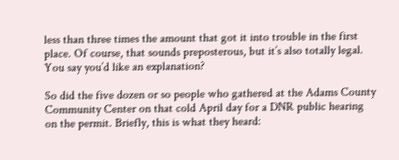less than three times the amount that got it into trouble in the first place. Of course, that sounds preposterous, but it’s also totally legal. You say you’d like an explanation?

So did the five dozen or so people who gathered at the Adams County Community Center on that cold April day for a DNR public hearing on the permit. Briefly, this is what they heard: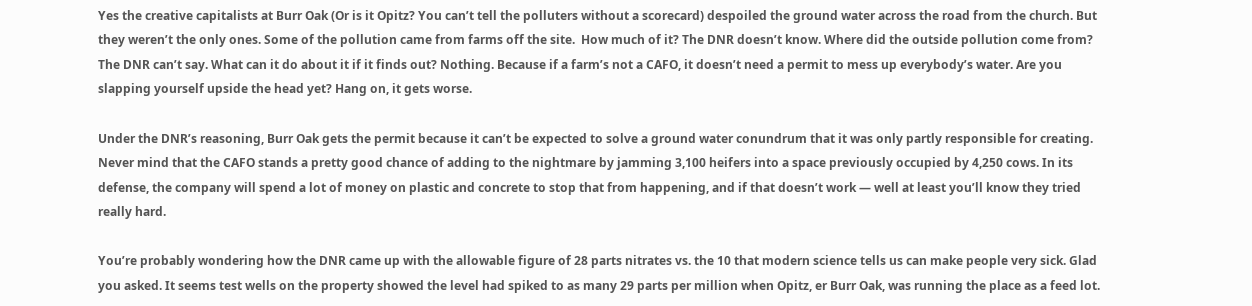Yes the creative capitalists at Burr Oak (Or is it Opitz? You can’t tell the polluters without a scorecard) despoiled the ground water across the road from the church. But they weren’t the only ones. Some of the pollution came from farms off the site.  How much of it? The DNR doesn’t know. Where did the outside pollution come from? The DNR can’t say. What can it do about it if it finds out? Nothing. Because if a farm’s not a CAFO, it doesn’t need a permit to mess up everybody’s water. Are you slapping yourself upside the head yet? Hang on, it gets worse.

Under the DNR’s reasoning, Burr Oak gets the permit because it can’t be expected to solve a ground water conundrum that it was only partly responsible for creating. Never mind that the CAFO stands a pretty good chance of adding to the nightmare by jamming 3,100 heifers into a space previously occupied by 4,250 cows. In its defense, the company will spend a lot of money on plastic and concrete to stop that from happening, and if that doesn’t work — well at least you’ll know they tried really hard.

You’re probably wondering how the DNR came up with the allowable figure of 28 parts nitrates vs. the 10 that modern science tells us can make people very sick. Glad you asked. It seems test wells on the property showed the level had spiked to as many 29 parts per million when Opitz, er Burr Oak, was running the place as a feed lot.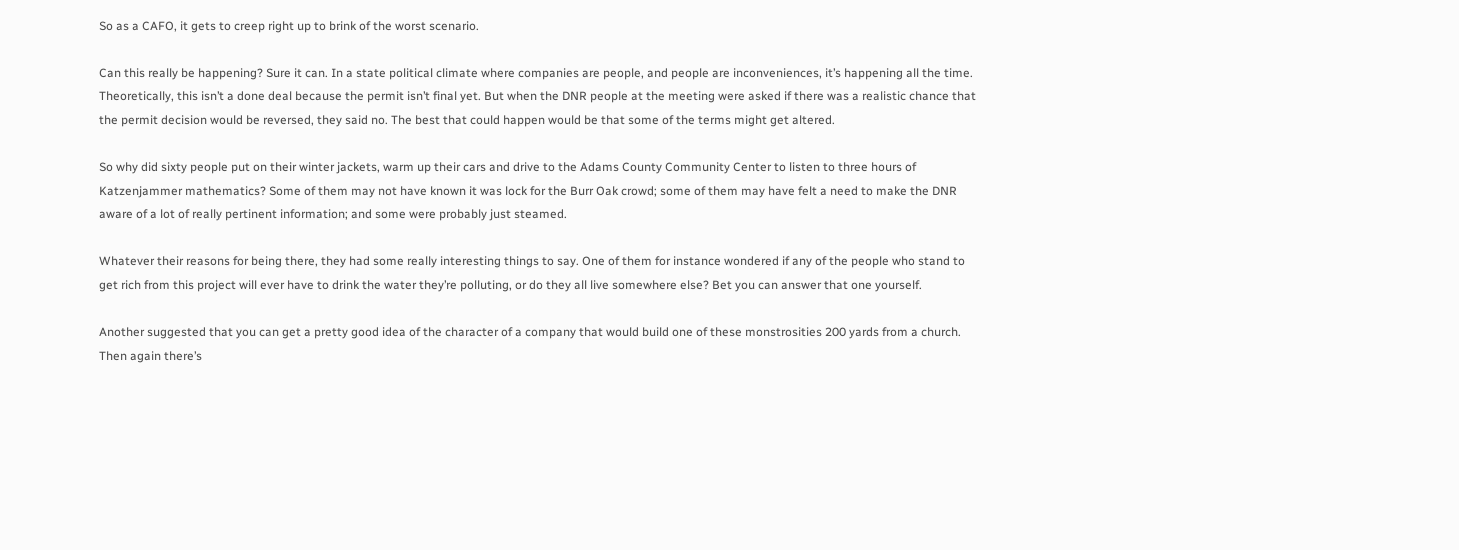So as a CAFO, it gets to creep right up to brink of the worst scenario.

Can this really be happening? Sure it can. In a state political climate where companies are people, and people are inconveniences, it’s happening all the time. Theoretically, this isn’t a done deal because the permit isn’t final yet. But when the DNR people at the meeting were asked if there was a realistic chance that the permit decision would be reversed, they said no. The best that could happen would be that some of the terms might get altered.

So why did sixty people put on their winter jackets, warm up their cars and drive to the Adams County Community Center to listen to three hours of Katzenjammer mathematics? Some of them may not have known it was lock for the Burr Oak crowd; some of them may have felt a need to make the DNR aware of a lot of really pertinent information; and some were probably just steamed.

Whatever their reasons for being there, they had some really interesting things to say. One of them for instance wondered if any of the people who stand to get rich from this project will ever have to drink the water they’re polluting, or do they all live somewhere else? Bet you can answer that one yourself.

Another suggested that you can get a pretty good idea of the character of a company that would build one of these monstrosities 200 yards from a church. Then again there’s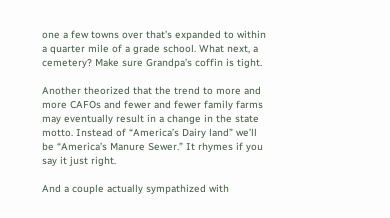one a few towns over that’s expanded to within a quarter mile of a grade school. What next, a cemetery? Make sure Grandpa’s coffin is tight.

Another theorized that the trend to more and more CAFOs and fewer and fewer family farms may eventually result in a change in the state motto. Instead of “America’s Dairy land” we’ll be “America’s Manure Sewer.” It rhymes if you say it just right.

And a couple actually sympathized with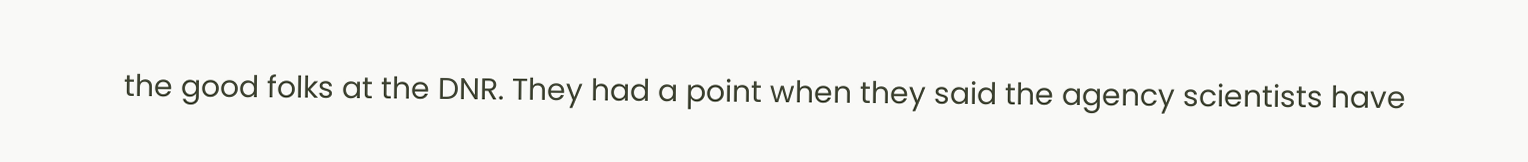the good folks at the DNR. They had a point when they said the agency scientists have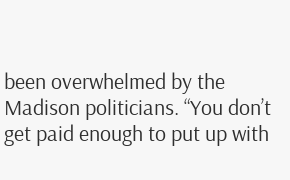been overwhelmed by the Madison politicians. “You don’t get paid enough to put up with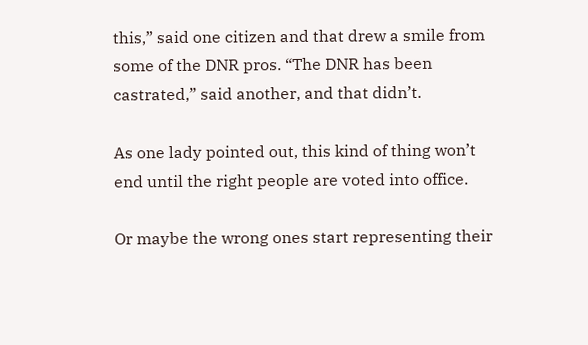this,” said one citizen and that drew a smile from some of the DNR pros. “The DNR has been castrated,” said another, and that didn’t.

As one lady pointed out, this kind of thing won’t end until the right people are voted into office.

Or maybe the wrong ones start representing their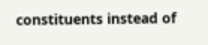constituents instead of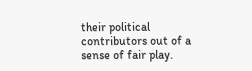their political contributors out of a sense of fair play.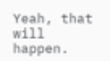Yeah, that will happen.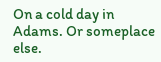On a cold day in Adams. Or someplace else.